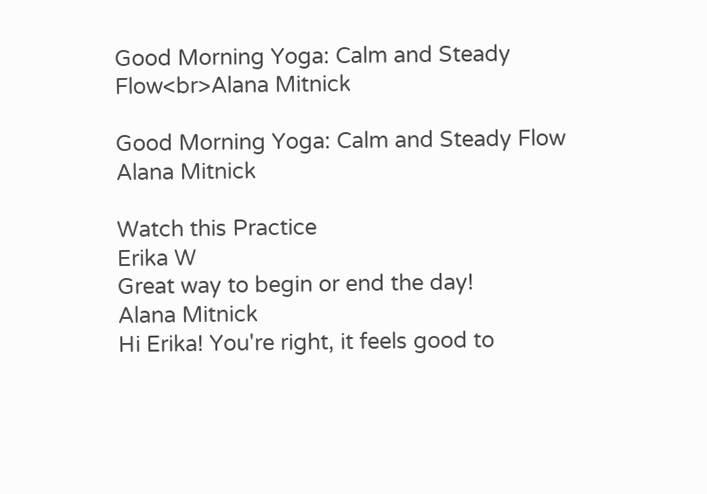Good Morning Yoga: Calm and Steady Flow<br>Alana Mitnick

Good Morning Yoga: Calm and Steady Flow
Alana Mitnick

Watch this Practice
Erika W
Great way to begin or end the day!
Alana Mitnick
Hi Erika! You're right, it feels good to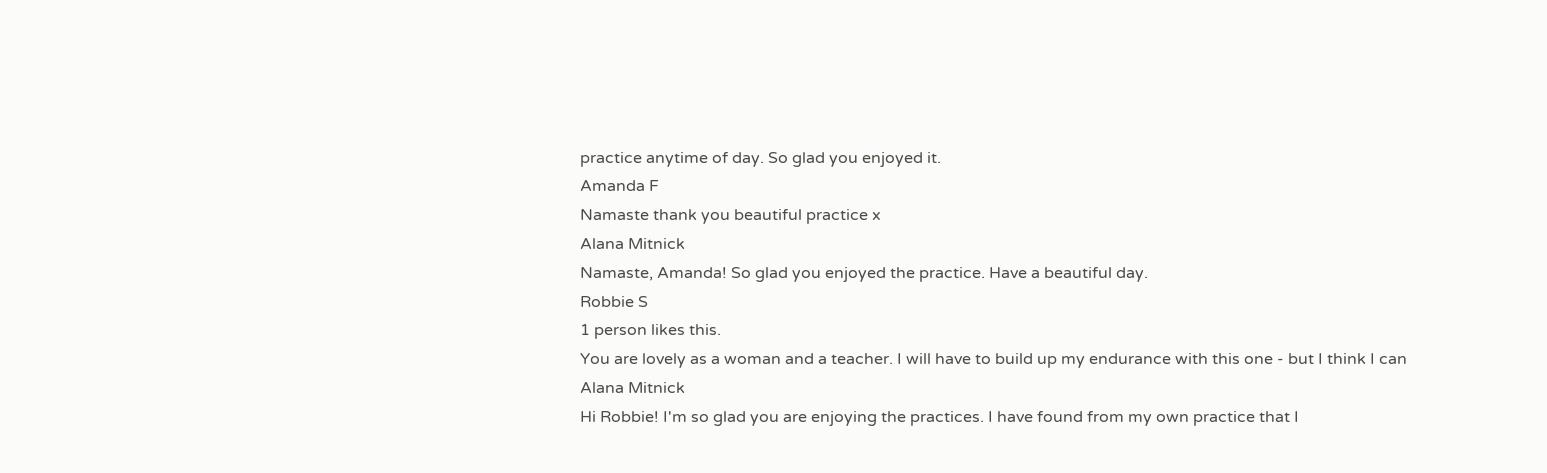practice anytime of day. So glad you enjoyed it.
Amanda F
Namaste thank you beautiful practice x
Alana Mitnick
Namaste, Amanda! So glad you enjoyed the practice. Have a beautiful day.
Robbie S
1 person likes this.
You are lovely as a woman and a teacher. I will have to build up my endurance with this one - but I think I can
Alana Mitnick
Hi Robbie! I'm so glad you are enjoying the practices. I have found from my own practice that I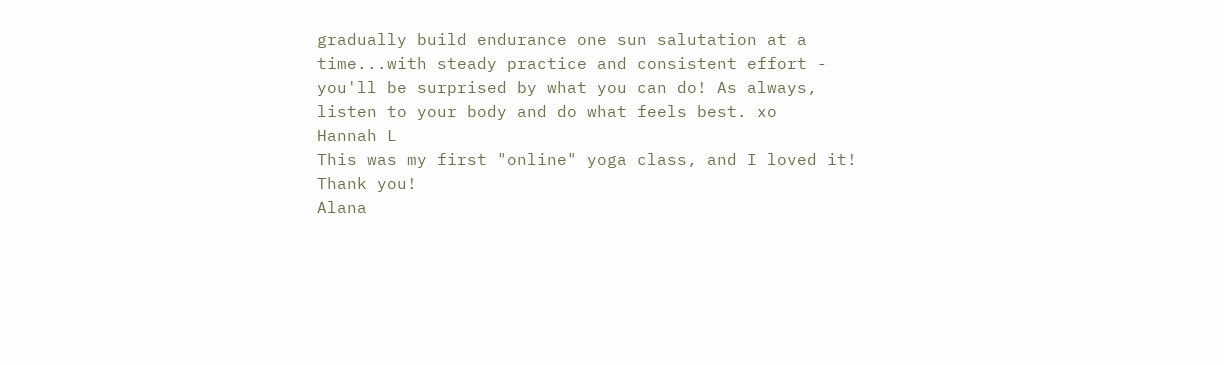gradually build endurance one sun salutation at a time...with steady practice and consistent effort - you'll be surprised by what you can do! As always, listen to your body and do what feels best. xo
Hannah L
This was my first "online" yoga class, and I loved it! Thank you!
Alana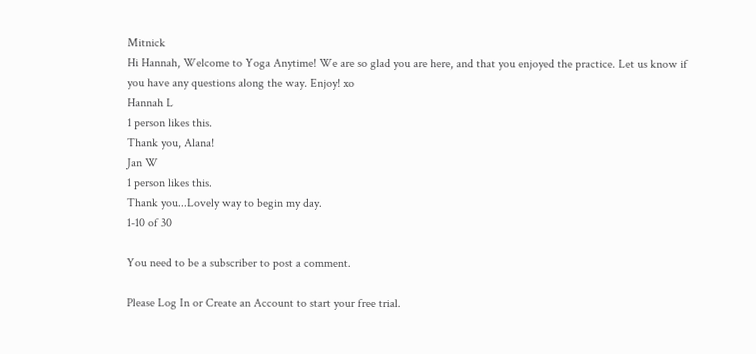Mitnick
Hi Hannah, Welcome to Yoga Anytime! We are so glad you are here, and that you enjoyed the practice. Let us know if you have any questions along the way. Enjoy! xo
Hannah L
1 person likes this.
Thank you, Alana!
Jan W
1 person likes this.
Thank you...Lovely way to begin my day.
1-10 of 30

You need to be a subscriber to post a comment.

Please Log In or Create an Account to start your free trial.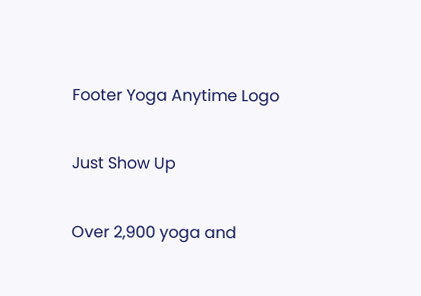Footer Yoga Anytime Logo

Just Show Up

Over 2,900 yoga and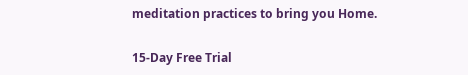meditation practices to bring you Home.

15-Day Free Trial